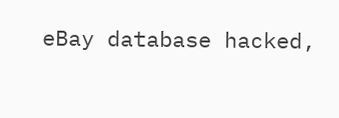eBay database hacked,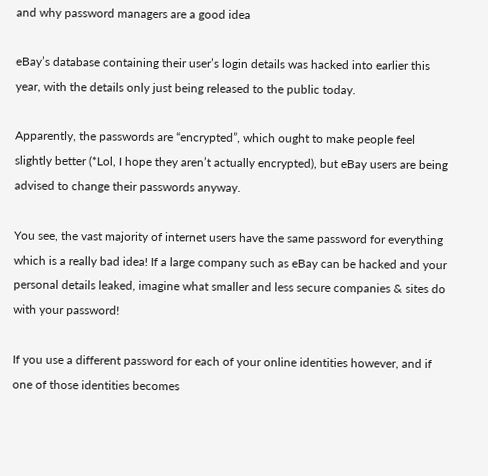and why password managers are a good idea

eBay’s database containing their user’s login details was hacked into earlier this year, with the details only just being released to the public today.

Apparently, the passwords are “encrypted”, which ought to make people feel slightly better (*Lol, I hope they aren’t actually encrypted), but eBay users are being advised to change their passwords anyway.

You see, the vast majority of internet users have the same password for everything which is a really bad idea! If a large company such as eBay can be hacked and your personal details leaked, imagine what smaller and less secure companies & sites do with your password!

If you use a different password for each of your online identities however, and if one of those identities becomes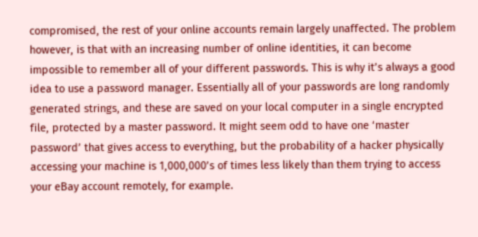compromised, the rest of your online accounts remain largely unaffected. The problem however, is that with an increasing number of online identities, it can become impossible to remember all of your different passwords. This is why it’s always a good idea to use a password manager. Essentially all of your passwords are long randomly generated strings, and these are saved on your local computer in a single encrypted file, protected by a master password. It might seem odd to have one ‘master password’ that gives access to everything, but the probability of a hacker physically accessing your machine is 1,000,000’s of times less likely than them trying to access your eBay account remotely, for example.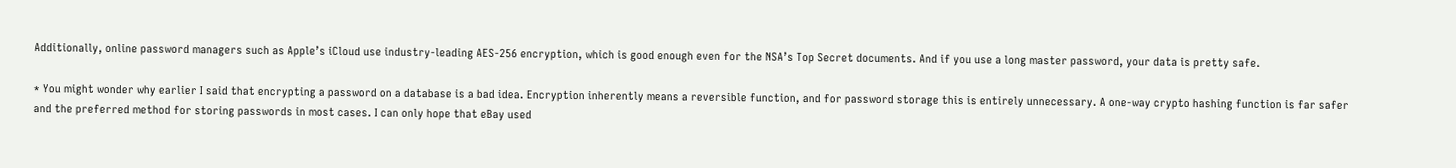Additionally, online password managers such as Apple’s iCloud use industry-leading AES-256 encryption, which is good enough even for the NSA’s Top Secret documents. And if you use a long master password, your data is pretty safe.

* You might wonder why earlier I said that encrypting a password on a database is a bad idea. Encryption inherently means a reversible function, and for password storage this is entirely unnecessary. A one-way crypto hashing function is far safer and the preferred method for storing passwords in most cases. I can only hope that eBay used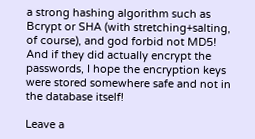a strong hashing algorithm such as Bcrypt or SHA (with stretching+salting, of course), and god forbid not MD5! And if they did actually encrypt the passwords, I hope the encryption keys were stored somewhere safe and not in the database itself!

Leave a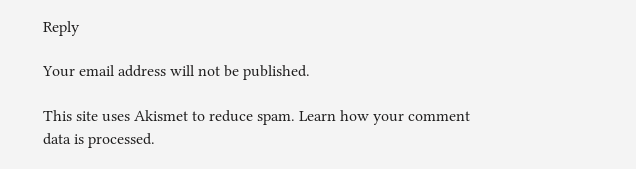Reply

Your email address will not be published.

This site uses Akismet to reduce spam. Learn how your comment data is processed.